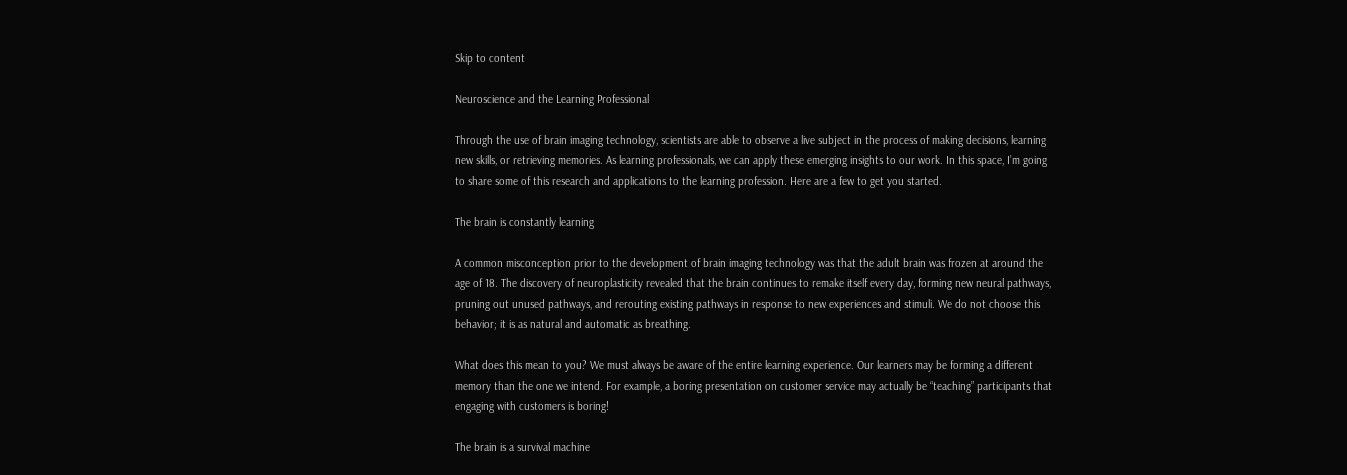Skip to content

Neuroscience and the Learning Professional

Through the use of brain imaging technology, scientists are able to observe a live subject in the process of making decisions, learning new skills, or retrieving memories. As learning professionals, we can apply these emerging insights to our work. In this space, I’m going to share some of this research and applications to the learning profession. Here are a few to get you started.

The brain is constantly learning

A common misconception prior to the development of brain imaging technology was that the adult brain was frozen at around the age of 18. The discovery of neuroplasticity revealed that the brain continues to remake itself every day, forming new neural pathways, pruning out unused pathways, and rerouting existing pathways in response to new experiences and stimuli. We do not choose this behavior; it is as natural and automatic as breathing.

What does this mean to you? We must always be aware of the entire learning experience. Our learners may be forming a different memory than the one we intend. For example, a boring presentation on customer service may actually be “teaching” participants that engaging with customers is boring!

The brain is a survival machine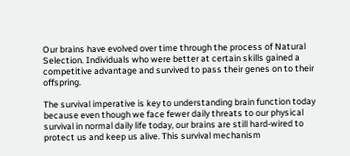Our brains have evolved over time through the process of Natural Selection. Individuals who were better at certain skills gained a competitive advantage and survived to pass their genes on to their offspring.

The survival imperative is key to understanding brain function today because even though we face fewer daily threats to our physical survival in normal daily life today, our brains are still hard-wired to protect us and keep us alive. This survival mechanism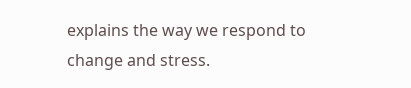explains the way we respond to change and stress.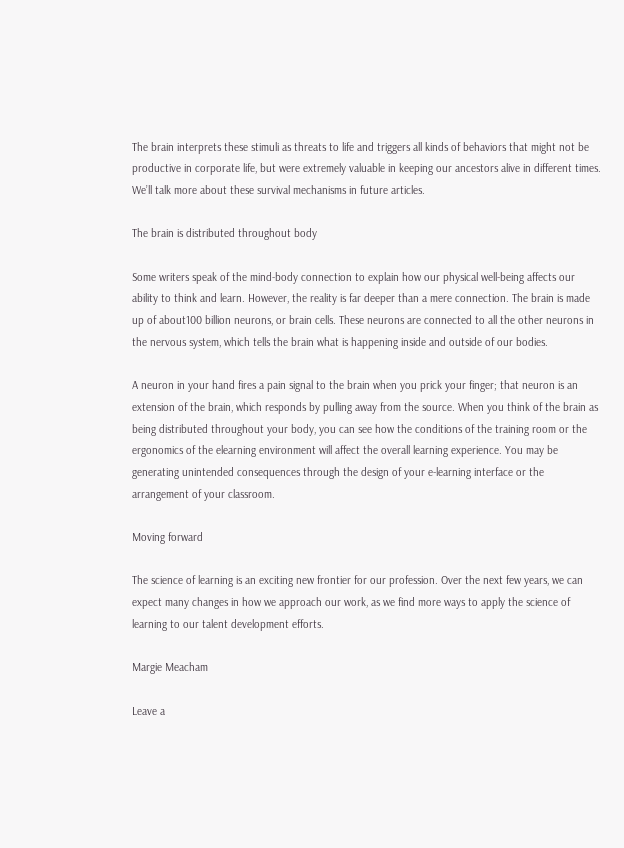The brain interprets these stimuli as threats to life and triggers all kinds of behaviors that might not be productive in corporate life, but were extremely valuable in keeping our ancestors alive in different times. We’ll talk more about these survival mechanisms in future articles.

The brain is distributed throughout body

Some writers speak of the mind-body connection to explain how our physical well-being affects our ability to think and learn. However, the reality is far deeper than a mere connection. The brain is made up of about100 billion neurons, or brain cells. These neurons are connected to all the other neurons in the nervous system, which tells the brain what is happening inside and outside of our bodies.

A neuron in your hand fires a pain signal to the brain when you prick your finger; that neuron is an extension of the brain, which responds by pulling away from the source. When you think of the brain as being distributed throughout your body, you can see how the conditions of the training room or the ergonomics of the elearning environment will affect the overall learning experience. You may be generating unintended consequences through the design of your e-learning interface or the arrangement of your classroom.

Moving forward

The science of learning is an exciting new frontier for our profession. Over the next few years, we can expect many changes in how we approach our work, as we find more ways to apply the science of learning to our talent development efforts.

Margie Meacham

Leave a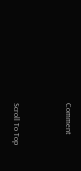Comment



Scroll To Top